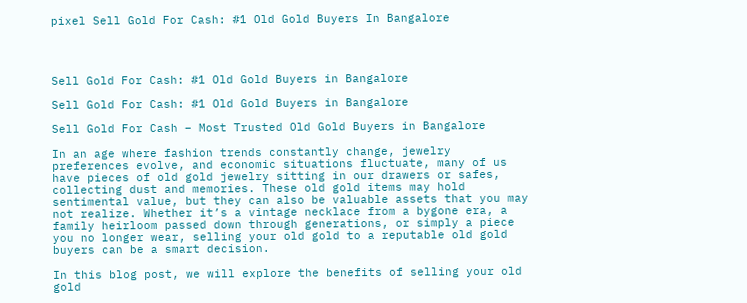pixel Sell Gold For Cash: #1 Old Gold Buyers In Bangalore




Sell Gold For Cash: #1 Old Gold Buyers in Bangalore

Sell Gold For Cash: #1 Old Gold Buyers in Bangalore

Sell Gold For Cash – Most Trusted Old Gold Buyers in Bangalore

In an age where fashion trends constantly change, jewelry preferences evolve, and economic situations fluctuate, many of us have pieces of old gold jewelry sitting in our drawers or safes, collecting dust and memories. These old gold items may hold sentimental value, but they can also be valuable assets that you may not realize. Whether it’s a vintage necklace from a bygone era, a family heirloom passed down through generations, or simply a piece you no longer wear, selling your old gold to a reputable old gold buyers can be a smart decision.

In this blog post, we will explore the benefits of selling your old gold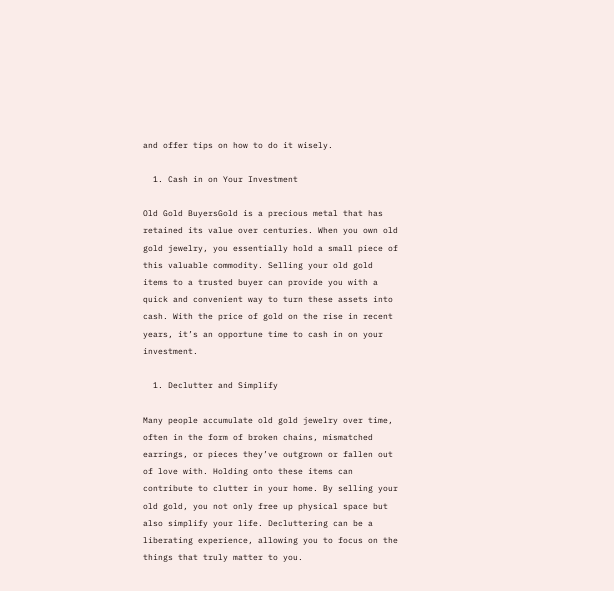and offer tips on how to do it wisely.

  1. Cash in on Your Investment

Old Gold BuyersGold is a precious metal that has retained its value over centuries. When you own old gold jewelry, you essentially hold a small piece of this valuable commodity. Selling your old gold items to a trusted buyer can provide you with a quick and convenient way to turn these assets into cash. With the price of gold on the rise in recent years, it’s an opportune time to cash in on your investment.

  1. Declutter and Simplify

Many people accumulate old gold jewelry over time, often in the form of broken chains, mismatched earrings, or pieces they’ve outgrown or fallen out of love with. Holding onto these items can contribute to clutter in your home. By selling your old gold, you not only free up physical space but also simplify your life. Decluttering can be a liberating experience, allowing you to focus on the things that truly matter to you.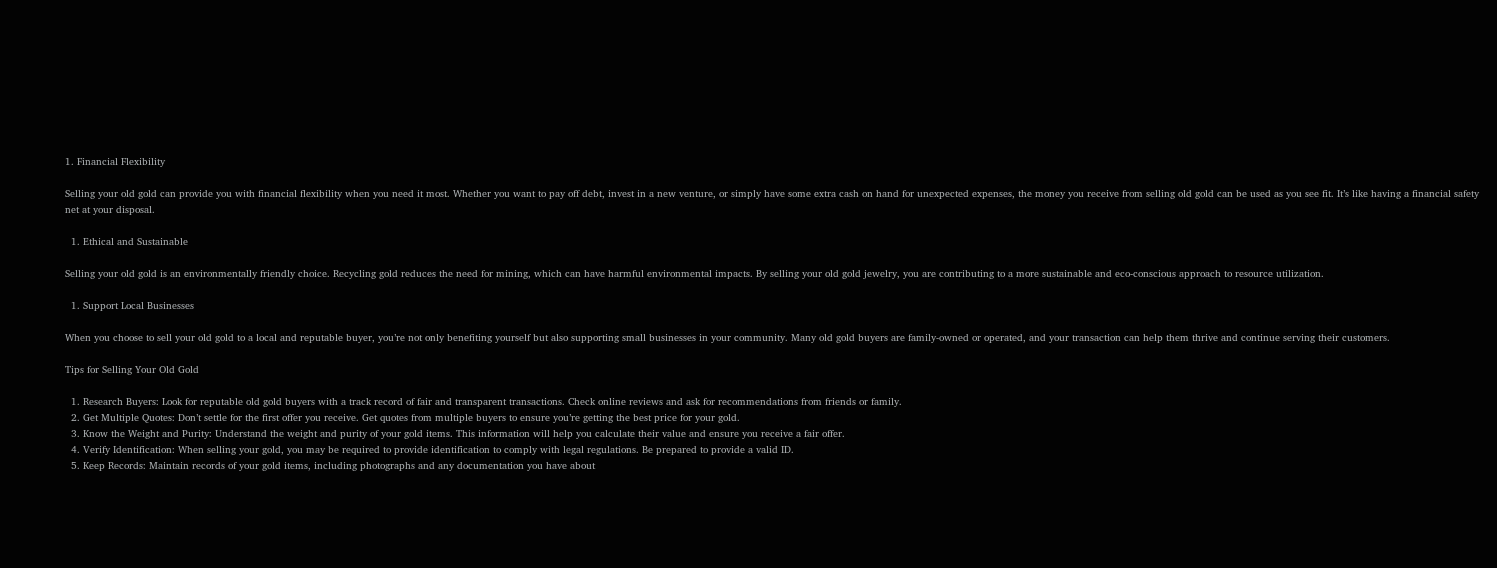1. Financial Flexibility

Selling your old gold can provide you with financial flexibility when you need it most. Whether you want to pay off debt, invest in a new venture, or simply have some extra cash on hand for unexpected expenses, the money you receive from selling old gold can be used as you see fit. It’s like having a financial safety net at your disposal.

  1. Ethical and Sustainable

Selling your old gold is an environmentally friendly choice. Recycling gold reduces the need for mining, which can have harmful environmental impacts. By selling your old gold jewelry, you are contributing to a more sustainable and eco-conscious approach to resource utilization.

  1. Support Local Businesses

When you choose to sell your old gold to a local and reputable buyer, you’re not only benefiting yourself but also supporting small businesses in your community. Many old gold buyers are family-owned or operated, and your transaction can help them thrive and continue serving their customers.

Tips for Selling Your Old Gold

  1. Research Buyers: Look for reputable old gold buyers with a track record of fair and transparent transactions. Check online reviews and ask for recommendations from friends or family.
  2. Get Multiple Quotes: Don’t settle for the first offer you receive. Get quotes from multiple buyers to ensure you’re getting the best price for your gold.
  3. Know the Weight and Purity: Understand the weight and purity of your gold items. This information will help you calculate their value and ensure you receive a fair offer.
  4. Verify Identification: When selling your gold, you may be required to provide identification to comply with legal regulations. Be prepared to provide a valid ID.
  5. Keep Records: Maintain records of your gold items, including photographs and any documentation you have about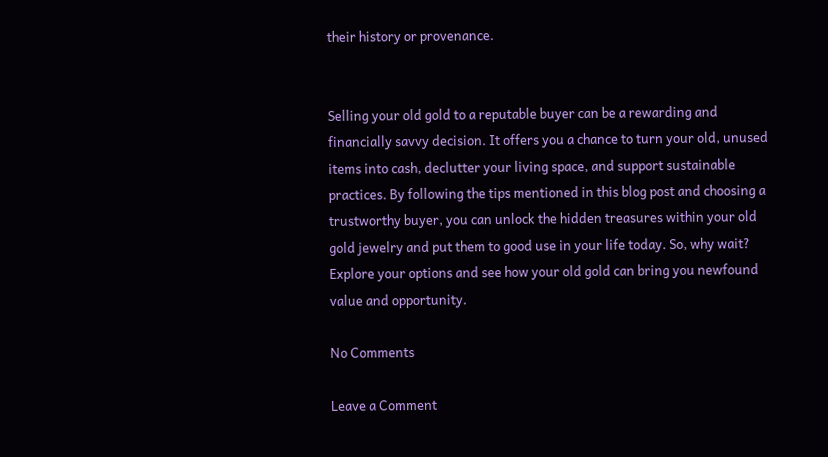their history or provenance.


Selling your old gold to a reputable buyer can be a rewarding and financially savvy decision. It offers you a chance to turn your old, unused items into cash, declutter your living space, and support sustainable practices. By following the tips mentioned in this blog post and choosing a trustworthy buyer, you can unlock the hidden treasures within your old gold jewelry and put them to good use in your life today. So, why wait? Explore your options and see how your old gold can bring you newfound value and opportunity.

No Comments

Leave a Comment